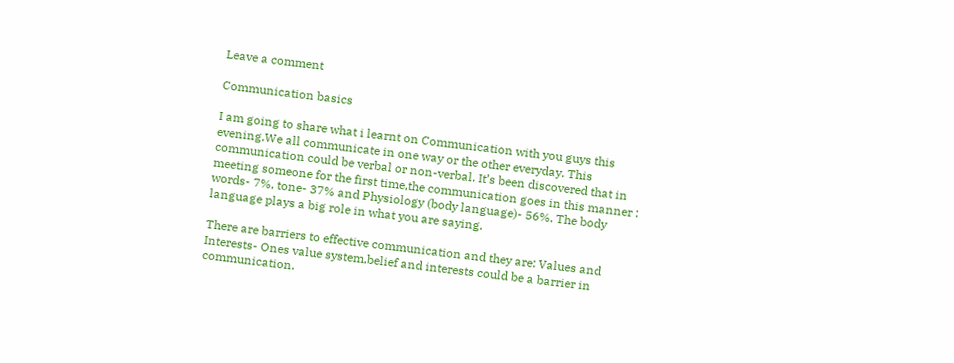Leave a comment

Communication basics

I am going to share what i learnt on Communication with you guys this evening.We all communicate in one way or the other everyday. This communication could be verbal or non-verbal. It’s been discovered that in meeting someone for the first time,the communication goes in this manner : words- 7%, tone- 37% and Physiology (body language)- 56%. The body language plays a big role in what you are saying.

There are barriers to effective communication and they are: Values and Interests- Ones value system,belief and interests could be a barrier in communication.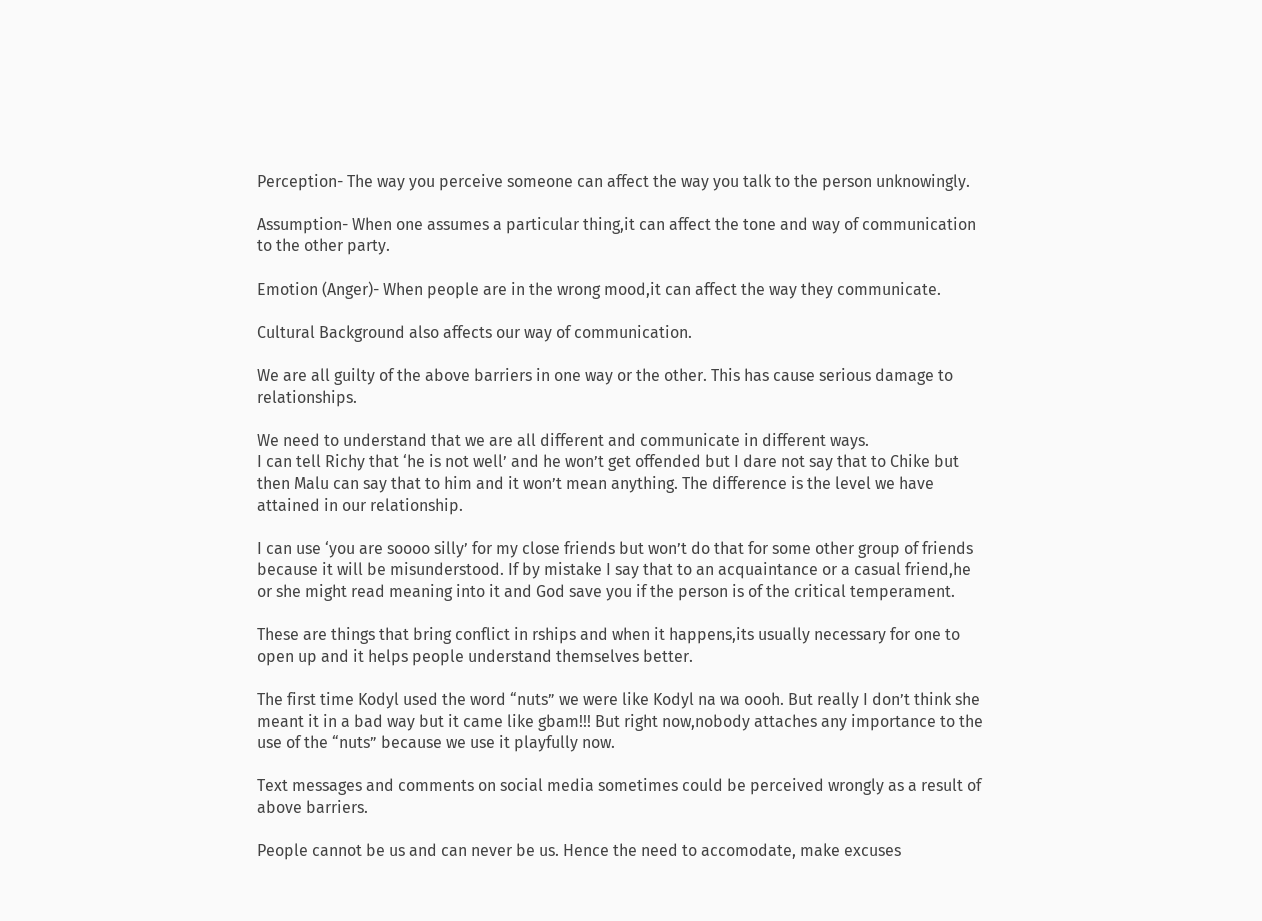Perception- The way you perceive someone can affect the way you talk to the person unknowingly.

Assumption- When one assumes a particular thing,it can affect the tone and way of communication to the other party.

Emotion (Anger)- When people are in the wrong mood,it can affect the way they communicate.

Cultural Background also affects our way of communication.

We are all guilty of the above barriers in one way or the other. This has cause serious damage to relationships.

We need to understand that we are all different and communicate in different ways.
I can tell Richy that ‘he is not well’ and he won’t get offended but I dare not say that to Chike but then Malu can say that to him and it won’t mean anything. The difference is the level we have attained in our relationship.

I can use ‘you are soooo silly’ for my close friends but won’t do that for some other group of friends because it will be misunderstood. If by mistake I say that to an acquaintance or a casual friend,he or she might read meaning into it and God save you if the person is of the critical temperament.

These are things that bring conflict in rships and when it happens,its usually necessary for one to open up and it helps people understand themselves better.

The first time Kodyl used the word “nuts” we were like Kodyl na wa oooh. But really I don’t think she meant it in a bad way but it came like gbam!!! But right now,nobody attaches any importance to the use of the “nuts” because we use it playfully now.

Text messages and comments on social media sometimes could be perceived wrongly as a result of above barriers.

People cannot be us and can never be us. Hence the need to accomodate, make excuses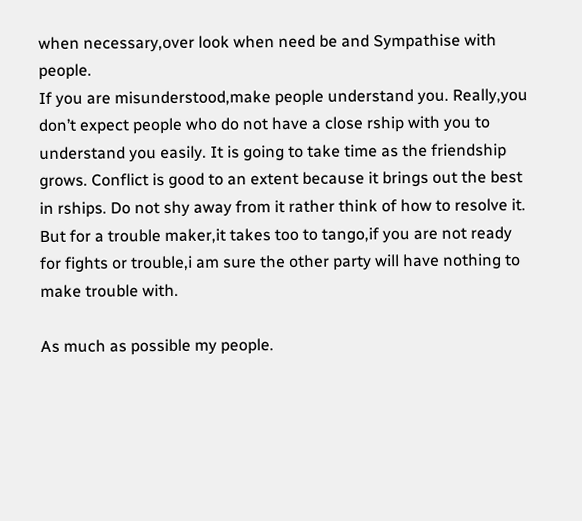when necessary,over look when need be and Sympathise with people.
If you are misunderstood,make people understand you. Really,you don’t expect people who do not have a close rship with you to understand you easily. It is going to take time as the friendship grows. Conflict is good to an extent because it brings out the best in rships. Do not shy away from it rather think of how to resolve it. But for a trouble maker,it takes too to tango,if you are not ready for fights or trouble,i am sure the other party will have nothing to make trouble with.

As much as possible my people.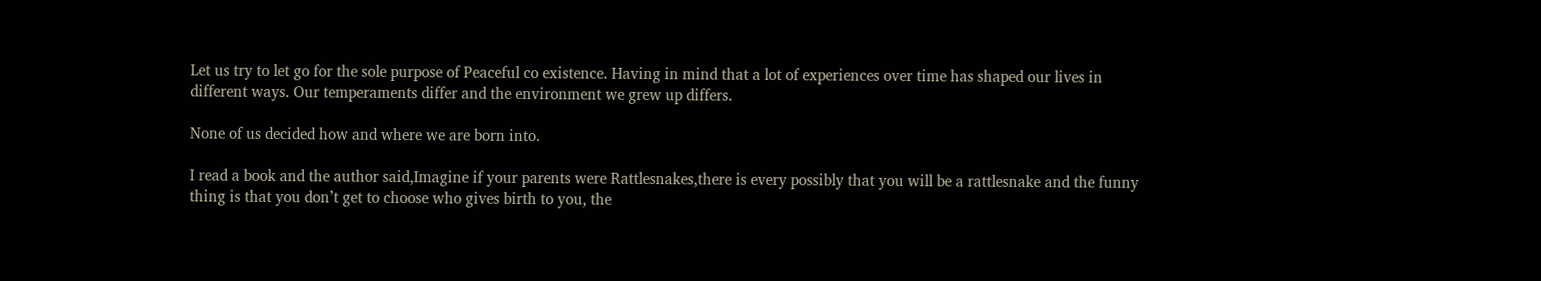Let us try to let go for the sole purpose of Peaceful co existence. Having in mind that a lot of experiences over time has shaped our lives in different ways. Our temperaments differ and the environment we grew up differs.

None of us decided how and where we are born into.

I read a book and the author said,Imagine if your parents were Rattlesnakes,there is every possibly that you will be a rattlesnake and the funny thing is that you don’t get to choose who gives birth to you, the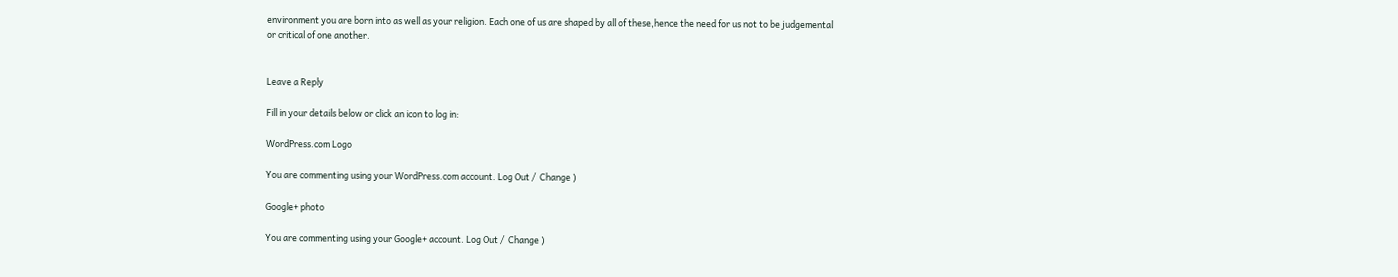environment you are born into as well as your religion. Each one of us are shaped by all of these,hence the need for us not to be judgemental or critical of one another.


Leave a Reply

Fill in your details below or click an icon to log in:

WordPress.com Logo

You are commenting using your WordPress.com account. Log Out /  Change )

Google+ photo

You are commenting using your Google+ account. Log Out /  Change )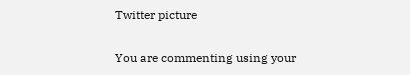Twitter picture

You are commenting using your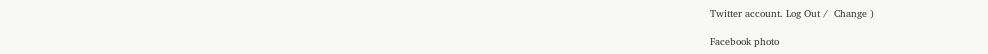Twitter account. Log Out /  Change )

Facebook photo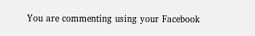You are commenting using your Facebook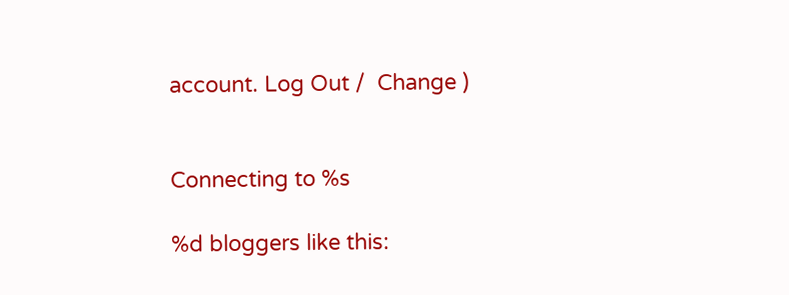account. Log Out /  Change )


Connecting to %s

%d bloggers like this: